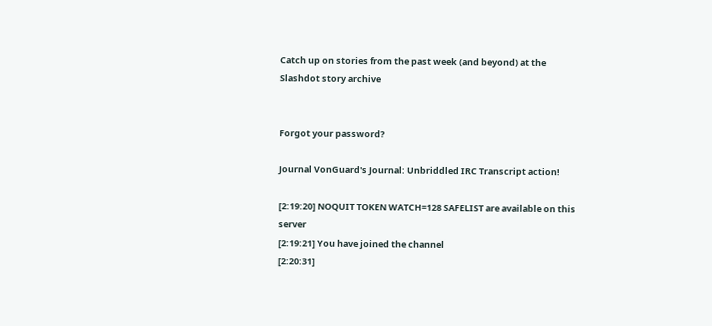Catch up on stories from the past week (and beyond) at the Slashdot story archive


Forgot your password?

Journal VonGuard's Journal: Unbriddled IRC Transcript action!

[2:19:20] NOQUIT TOKEN WATCH=128 SAFELIST are available on this server
[2:19:21] You have joined the channel
[2:20:31]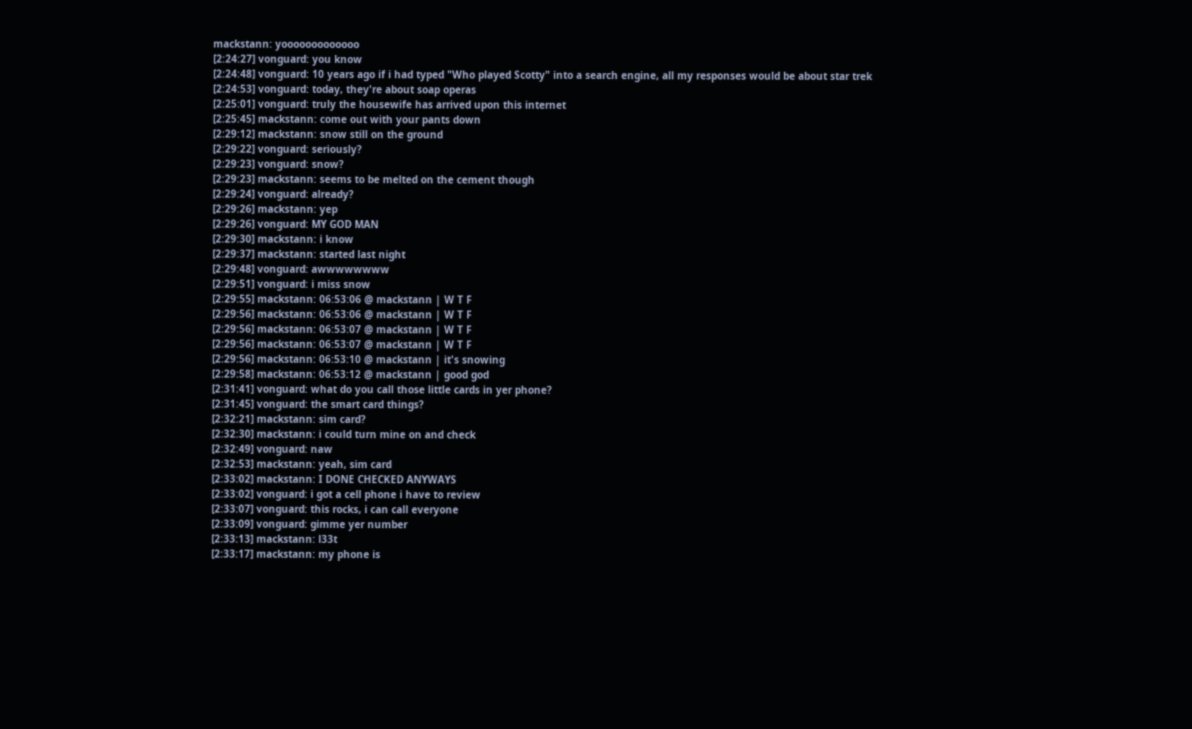mackstann: yooooooooooooo
[2:24:27] vonguard: you know
[2:24:48] vonguard: 10 years ago if i had typed "Who played Scotty" into a search engine, all my responses would be about star trek
[2:24:53] vonguard: today, they're about soap operas
[2:25:01] vonguard: truly the housewife has arrived upon this internet
[2:25:45] mackstann: come out with your pants down
[2:29:12] mackstann: snow still on the ground
[2:29:22] vonguard: seriously?
[2:29:23] vonguard: snow?
[2:29:23] mackstann: seems to be melted on the cement though
[2:29:24] vonguard: already?
[2:29:26] mackstann: yep
[2:29:26] vonguard: MY GOD MAN
[2:29:30] mackstann: i know
[2:29:37] mackstann: started last night
[2:29:48] vonguard: awwwwwwww
[2:29:51] vonguard: i miss snow
[2:29:55] mackstann: 06:53:06 @ mackstann | W T F
[2:29:56] mackstann: 06:53:06 @ mackstann | W T F
[2:29:56] mackstann: 06:53:07 @ mackstann | W T F
[2:29:56] mackstann: 06:53:07 @ mackstann | W T F
[2:29:56] mackstann: 06:53:10 @ mackstann | it's snowing
[2:29:58] mackstann: 06:53:12 @ mackstann | good god
[2:31:41] vonguard: what do you call those little cards in yer phone?
[2:31:45] vonguard: the smart card things?
[2:32:21] mackstann: sim card?
[2:32:30] mackstann: i could turn mine on and check
[2:32:49] vonguard: naw
[2:32:53] mackstann: yeah, sim card
[2:33:02] mackstann: I DONE CHECKED ANYWAYS
[2:33:02] vonguard: i got a cell phone i have to review
[2:33:07] vonguard: this rocks, i can call everyone
[2:33:09] vonguard: gimme yer number
[2:33:13] mackstann: l33t
[2:33:17] mackstann: my phone is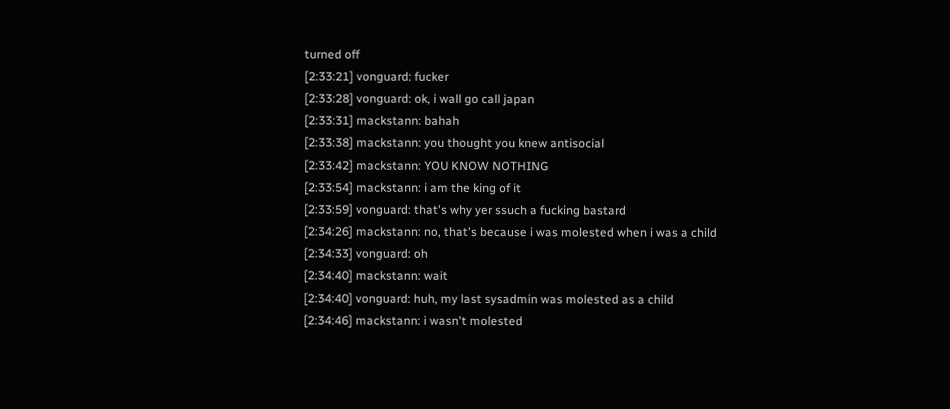turned off
[2:33:21] vonguard: fucker
[2:33:28] vonguard: ok, i wall go call japan
[2:33:31] mackstann: bahah
[2:33:38] mackstann: you thought you knew antisocial
[2:33:42] mackstann: YOU KNOW NOTHING
[2:33:54] mackstann: i am the king of it
[2:33:59] vonguard: that's why yer ssuch a fucking bastard
[2:34:26] mackstann: no, that's because i was molested when i was a child
[2:34:33] vonguard: oh
[2:34:40] mackstann: wait
[2:34:40] vonguard: huh, my last sysadmin was molested as a child
[2:34:46] mackstann: i wasn't molested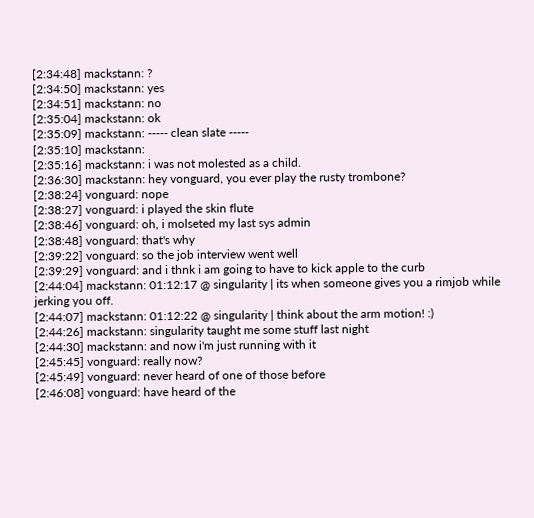[2:34:48] mackstann: ?
[2:34:50] mackstann: yes
[2:34:51] mackstann: no
[2:35:04] mackstann: ok
[2:35:09] mackstann: ----- clean slate -----
[2:35:10] mackstann:
[2:35:16] mackstann: i was not molested as a child.
[2:36:30] mackstann: hey vonguard, you ever play the rusty trombone?
[2:38:24] vonguard: nope
[2:38:27] vonguard: i played the skin flute
[2:38:46] vonguard: oh, i molseted my last sys admin
[2:38:48] vonguard: that's why
[2:39:22] vonguard: so the job interview went well
[2:39:29] vonguard: and i thnk i am going to have to kick apple to the curb
[2:44:04] mackstann: 01:12:17 @ singularity | its when someone gives you a rimjob while jerking you off.
[2:44:07] mackstann: 01:12:22 @ singularity | think about the arm motion! :)
[2:44:26] mackstann: singularity taught me some stuff last night
[2:44:30] mackstann: and now i'm just running with it
[2:45:45] vonguard: really now?
[2:45:49] vonguard: never heard of one of those before
[2:46:08] vonguard: have heard of the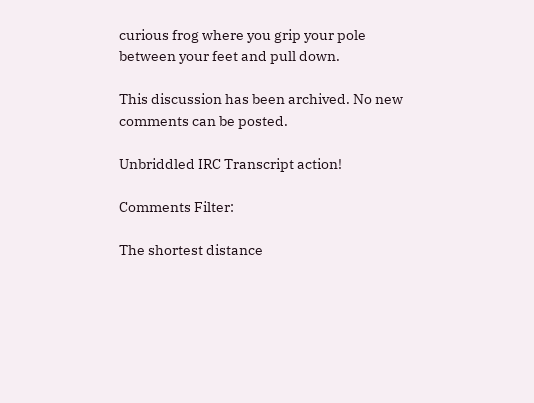curious frog where you grip your pole between your feet and pull down.

This discussion has been archived. No new comments can be posted.

Unbriddled IRC Transcript action!

Comments Filter:

The shortest distance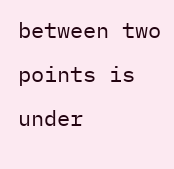between two points is under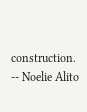construction. -- Noelie Alito